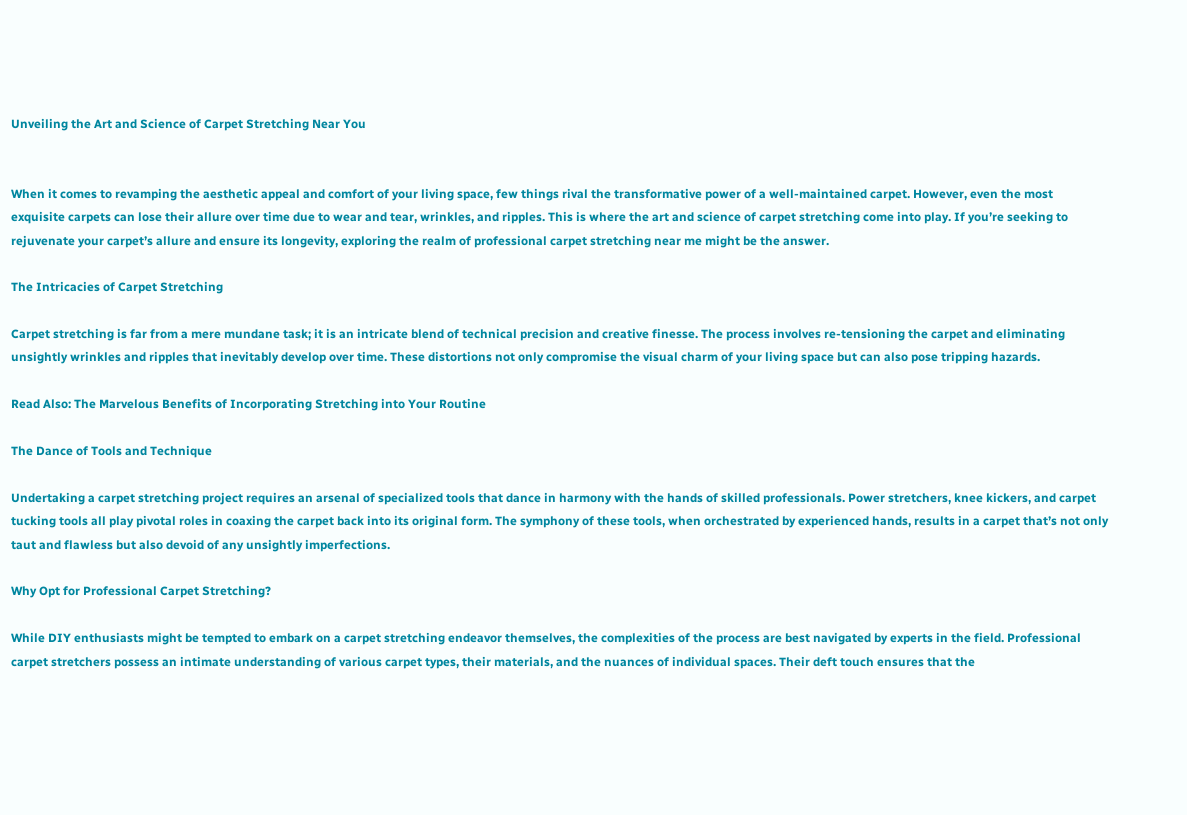Unveiling the Art and Science of Carpet Stretching Near You


When it comes to revamping the aesthetic appeal and comfort of your living space, few things rival the transformative power of a well-maintained carpet. However, even the most exquisite carpets can lose their allure over time due to wear and tear, wrinkles, and ripples. This is where the art and science of carpet stretching come into play. If you’re seeking to rejuvenate your carpet’s allure and ensure its longevity, exploring the realm of professional carpet stretching near me might be the answer.

The Intricacies of Carpet Stretching

Carpet stretching is far from a mere mundane task; it is an intricate blend of technical precision and creative finesse. The process involves re-tensioning the carpet and eliminating unsightly wrinkles and ripples that inevitably develop over time. These distortions not only compromise the visual charm of your living space but can also pose tripping hazards.

Read Also: The Marvelous Benefits of Incorporating Stretching into Your Routine

The Dance of Tools and Technique

Undertaking a carpet stretching project requires an arsenal of specialized tools that dance in harmony with the hands of skilled professionals. Power stretchers, knee kickers, and carpet tucking tools all play pivotal roles in coaxing the carpet back into its original form. The symphony of these tools, when orchestrated by experienced hands, results in a carpet that’s not only taut and flawless but also devoid of any unsightly imperfections.

Why Opt for Professional Carpet Stretching?

While DIY enthusiasts might be tempted to embark on a carpet stretching endeavor themselves, the complexities of the process are best navigated by experts in the field. Professional carpet stretchers possess an intimate understanding of various carpet types, their materials, and the nuances of individual spaces. Their deft touch ensures that the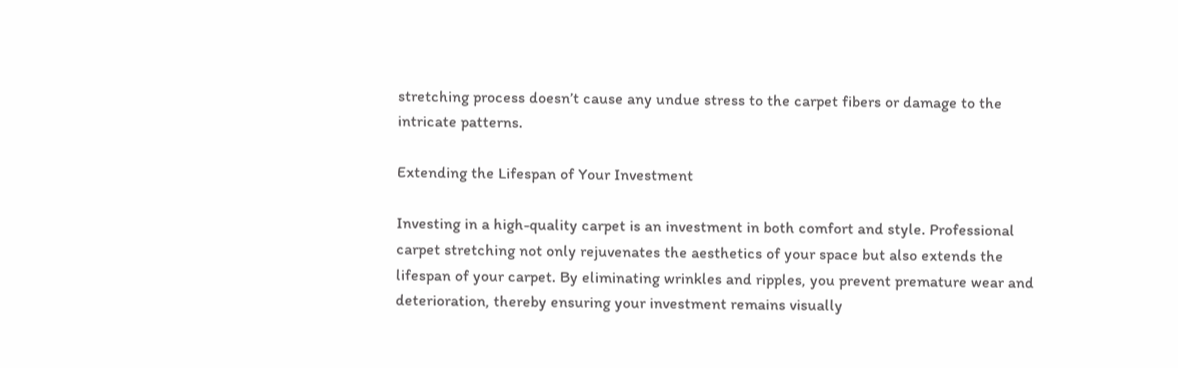stretching process doesn’t cause any undue stress to the carpet fibers or damage to the intricate patterns.

Extending the Lifespan of Your Investment

Investing in a high-quality carpet is an investment in both comfort and style. Professional carpet stretching not only rejuvenates the aesthetics of your space but also extends the lifespan of your carpet. By eliminating wrinkles and ripples, you prevent premature wear and deterioration, thereby ensuring your investment remains visually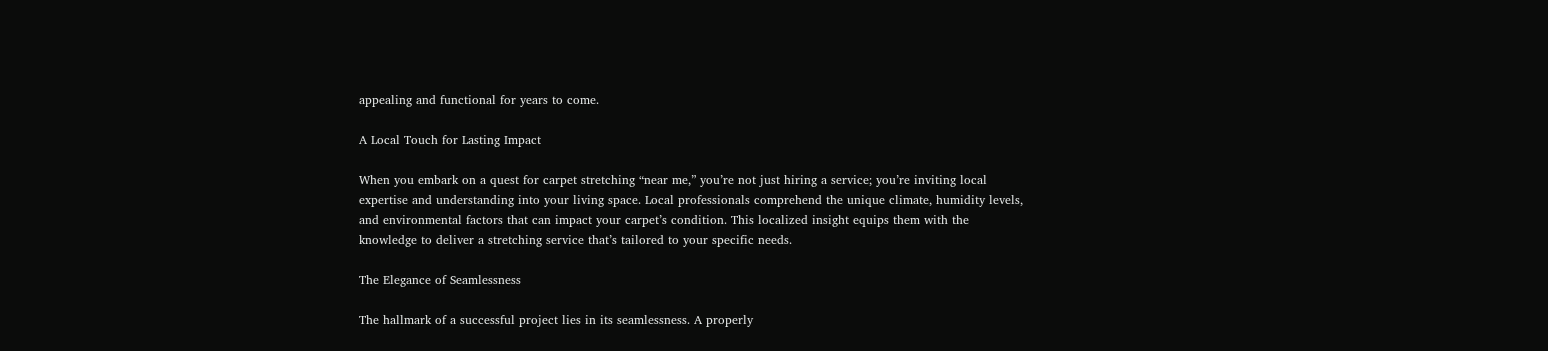appealing and functional for years to come.

A Local Touch for Lasting Impact

When you embark on a quest for carpet stretching “near me,” you’re not just hiring a service; you’re inviting local expertise and understanding into your living space. Local professionals comprehend the unique climate, humidity levels, and environmental factors that can impact your carpet’s condition. This localized insight equips them with the knowledge to deliver a stretching service that’s tailored to your specific needs.

The Elegance of Seamlessness

The hallmark of a successful project lies in its seamlessness. A properly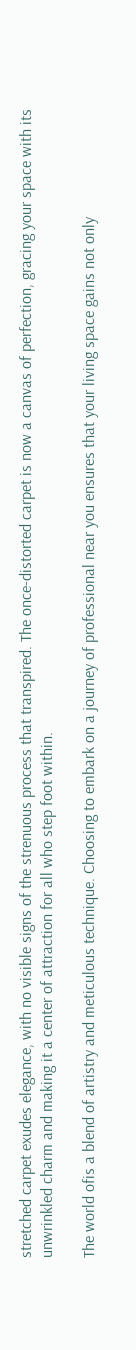stretched carpet exudes elegance, with no visible signs of the strenuous process that transpired. The once-distorted carpet is now a canvas of perfection, gracing your space with its unwrinkled charm and making it a center of attraction for all who step foot within.

The world ofis a blend of artistry and meticulous technique. Choosing to embark on a journey of professional near you ensures that your living space gains not only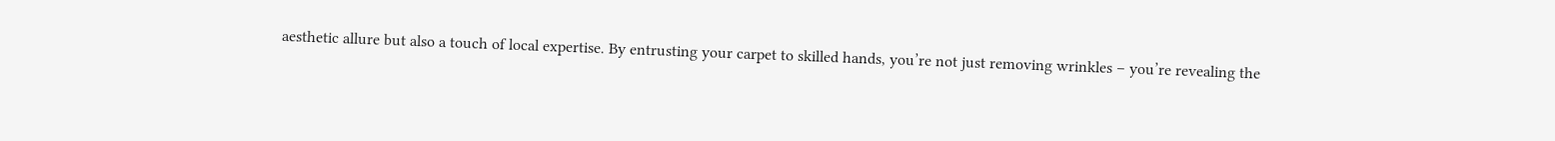aesthetic allure but also a touch of local expertise. By entrusting your carpet to skilled hands, you’re not just removing wrinkles – you’re revealing the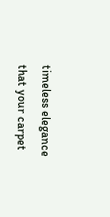timeless elegance that your carpet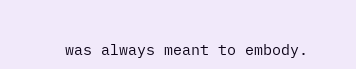was always meant to embody.